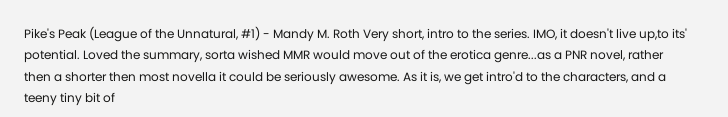Pike's Peak (League of the Unnatural, #1) - Mandy M. Roth Very short, intro to the series. IMO, it doesn't live up,to its' potential. Loved the summary, sorta wished MMR would move out of the erotica genre...as a PNR novel, rather then a shorter then most novella it could be seriously awesome. As it is, we get intro'd to the characters, and a teeny tiny bit of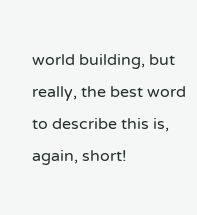world building, but really, the best word to describe this is, again, short!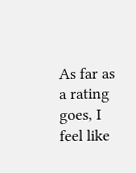As far as a rating goes, I feel like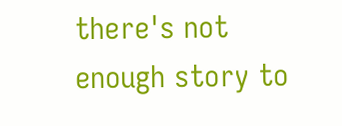there's not enough story to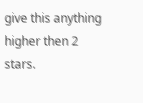give this anything higher then 2 stars.